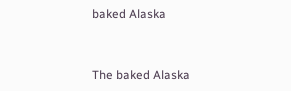baked Alaska


The baked Alaska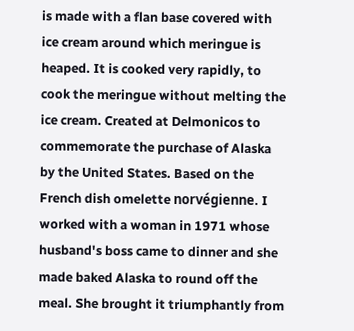is made with a flan base covered with ice cream around which meringue is heaped. It is cooked very rapidly, to cook the meringue without melting the ice cream. Created at Delmonicos to commemorate the purchase of Alaska by the United States. Based on the French dish omelette norvégienne. I worked with a woman in 1971 whose husband's boss came to dinner and she made baked Alaska to round off the meal. She brought it triumphantly from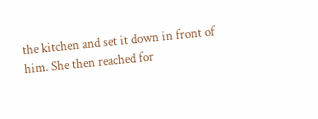the kitchen and set it down in front of him. She then reached for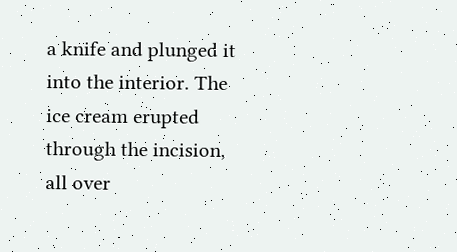a knife and plunged it into the interior. The ice cream erupted through the incision, all over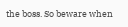the boss. So beware when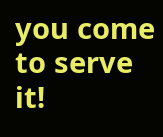you come to serve it!